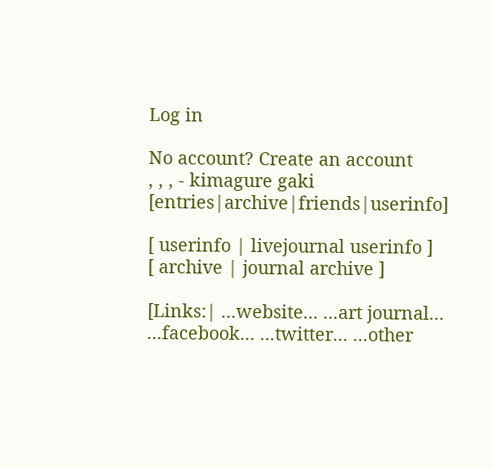Log in

No account? Create an account
, , , - kimagure gaki [entries|archive|friends|userinfo]

[ userinfo | livejournal userinfo ]
[ archive | journal archive ]

[Links:| ...website... ...art journal... ...facebook... ...twitter... ...other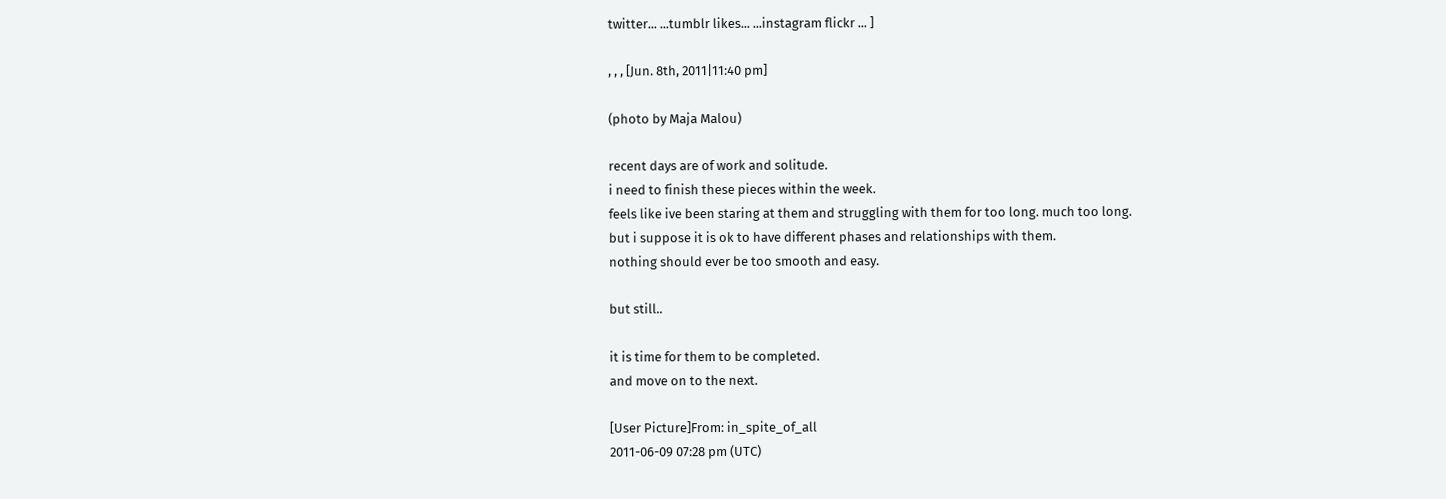twitter... ...tumblr likes... ...instagram flickr ... ]

, , , [Jun. 8th, 2011|11:40 pm]

(photo by Maja Malou)

recent days are of work and solitude.
i need to finish these pieces within the week.
feels like ive been staring at them and struggling with them for too long. much too long.
but i suppose it is ok to have different phases and relationships with them.
nothing should ever be too smooth and easy.

but still..

it is time for them to be completed.
and move on to the next.

[User Picture]From: in_spite_of_all
2011-06-09 07:28 pm (UTC)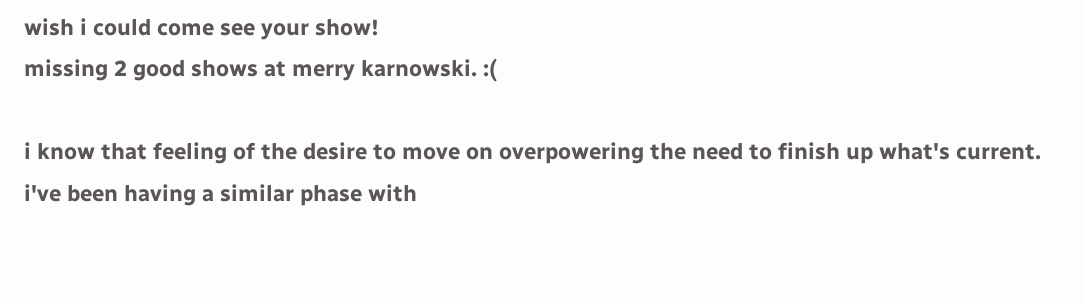wish i could come see your show!
missing 2 good shows at merry karnowski. :(

i know that feeling of the desire to move on overpowering the need to finish up what's current.
i've been having a similar phase with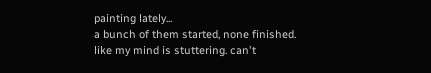painting lately...
a bunch of them started, none finished. like my mind is stuttering. can't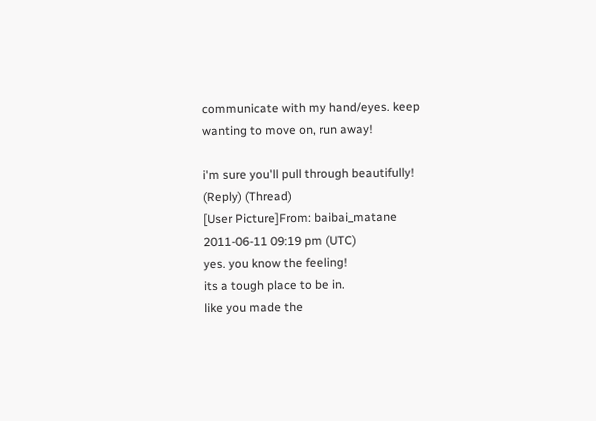communicate with my hand/eyes. keep wanting to move on, run away!

i'm sure you'll pull through beautifully!
(Reply) (Thread)
[User Picture]From: baibai_matane
2011-06-11 09:19 pm (UTC)
yes. you know the feeling!
its a tough place to be in.
like you made the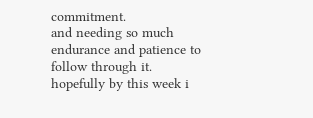commitment.
and needing so much endurance and patience to follow through it.
hopefully by this week i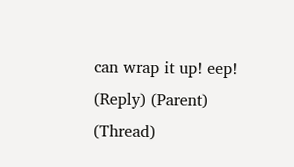can wrap it up! eep!
(Reply) (Parent) (Thread)